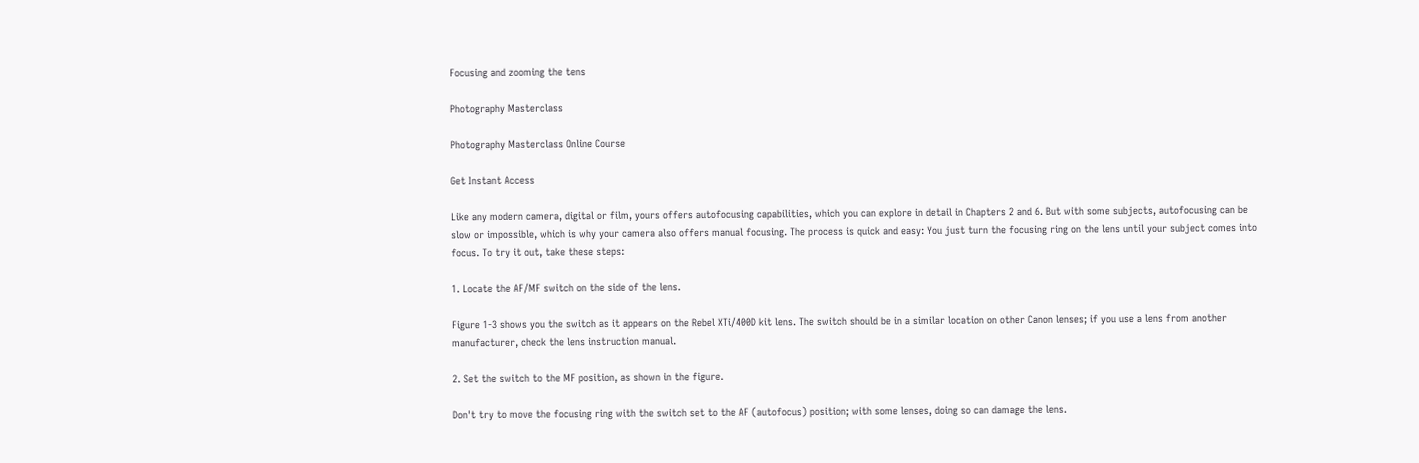Focusing and zooming the tens

Photography Masterclass

Photography Masterclass Online Course

Get Instant Access

Like any modern camera, digital or film, yours offers autofocusing capabilities, which you can explore in detail in Chapters 2 and 6. But with some subjects, autofocusing can be slow or impossible, which is why your camera also offers manual focusing. The process is quick and easy: You just turn the focusing ring on the lens until your subject comes into focus. To try it out, take these steps:

1. Locate the AF/MF switch on the side of the lens.

Figure 1-3 shows you the switch as it appears on the Rebel XTi/400D kit lens. The switch should be in a similar location on other Canon lenses; if you use a lens from another manufacturer, check the lens instruction manual.

2. Set the switch to the MF position, as shown in the figure.

Don't try to move the focusing ring with the switch set to the AF (autofocus) position; with some lenses, doing so can damage the lens.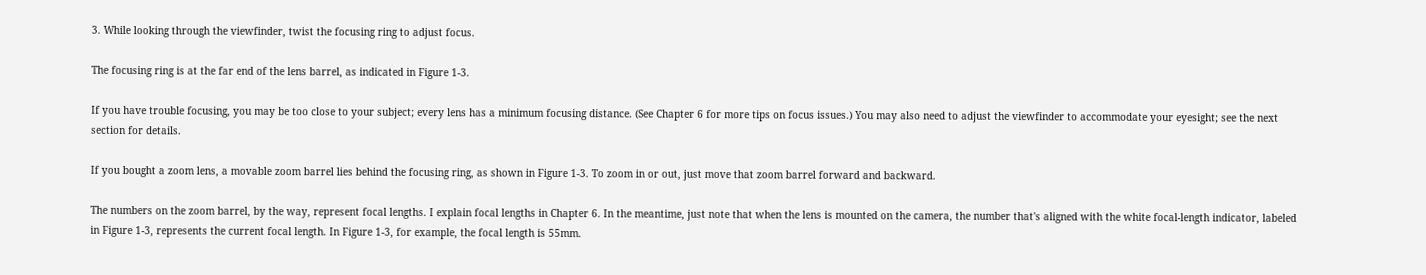3. While looking through the viewfinder, twist the focusing ring to adjust focus.

The focusing ring is at the far end of the lens barrel, as indicated in Figure 1-3.

If you have trouble focusing, you may be too close to your subject; every lens has a minimum focusing distance. (See Chapter 6 for more tips on focus issues.) You may also need to adjust the viewfinder to accommodate your eyesight; see the next section for details.

If you bought a zoom lens, a movable zoom barrel lies behind the focusing ring, as shown in Figure 1-3. To zoom in or out, just move that zoom barrel forward and backward.

The numbers on the zoom barrel, by the way, represent focal lengths. I explain focal lengths in Chapter 6. In the meantime, just note that when the lens is mounted on the camera, the number that's aligned with the white focal-length indicator, labeled in Figure 1-3, represents the current focal length. In Figure 1-3, for example, the focal length is 55mm.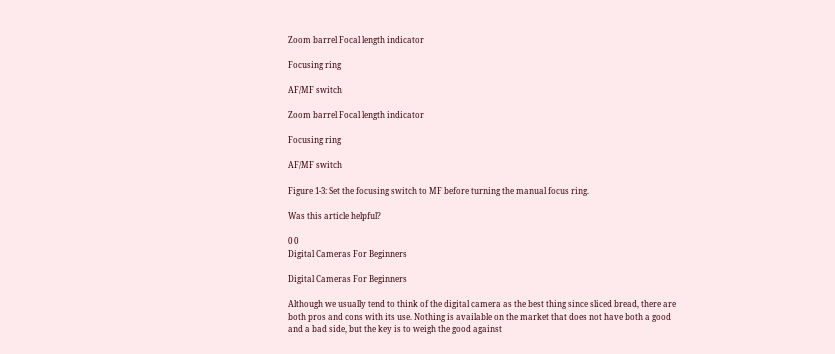Zoom barrel Focal length indicator

Focusing ring

AF/MF switch

Zoom barrel Focal length indicator

Focusing ring

AF/MF switch

Figure 1-3: Set the focusing switch to MF before turning the manual focus ring.

Was this article helpful?

0 0
Digital Cameras For Beginners

Digital Cameras For Beginners

Although we usually tend to think of the digital camera as the best thing since sliced bread, there are both pros and cons with its use. Nothing is available on the market that does not have both a good and a bad side, but the key is to weigh the good against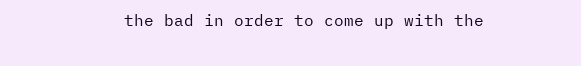the bad in order to come up with the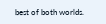best of both worlds.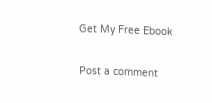Get My Free Ebook

Post a comment